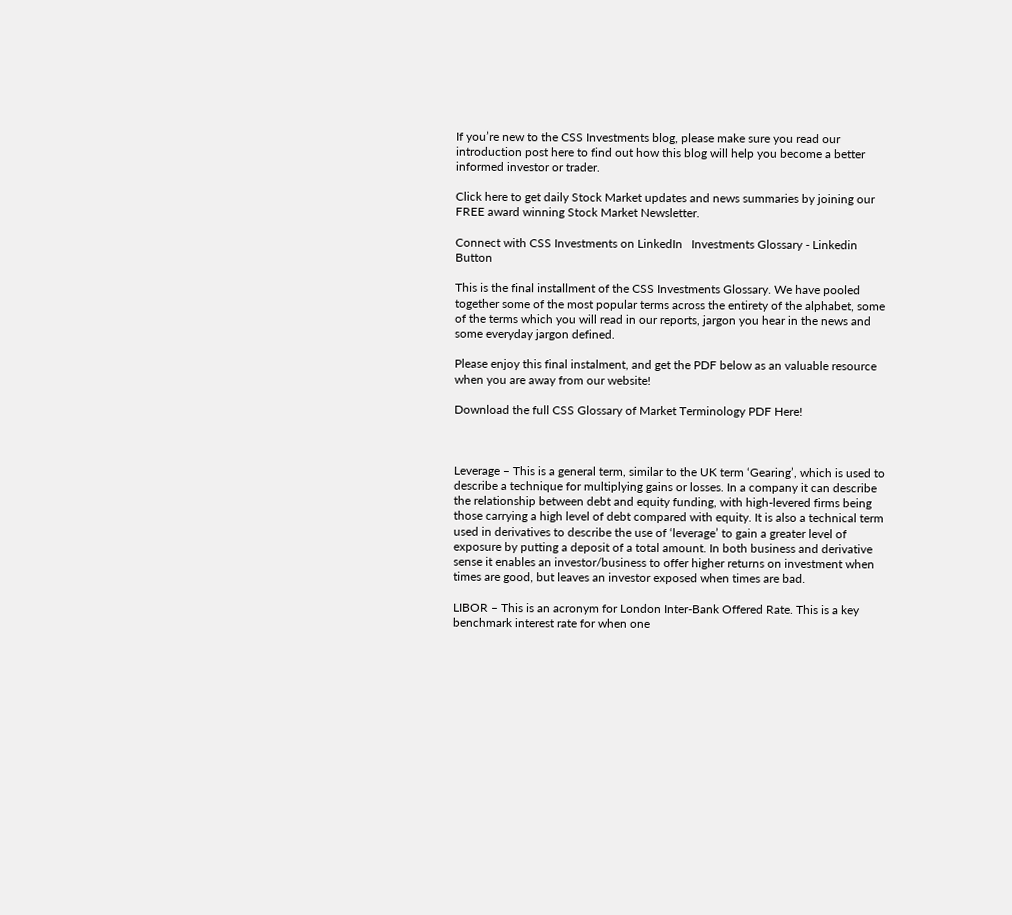If you’re new to the CSS Investments blog, please make sure you read our introduction post here to find out how this blog will help you become a better informed investor or trader.

Click here to get daily Stock Market updates and news summaries by joining our FREE award winning Stock Market Newsletter.

Connect with CSS Investments on LinkedIn   Investments Glossary - Linkedin Button

This is the final installment of the CSS Investments Glossary. We have pooled together some of the most popular terms across the entirety of the alphabet, some of the terms which you will read in our reports, jargon you hear in the news and some everyday jargon defined.

Please enjoy this final instalment, and get the PDF below as an valuable resource when you are away from our website!

Download the full CSS Glossary of Market Terminology PDF Here!



Leverage – This is a general term, similar to the UK term ‘Gearing’, which is used to describe a technique for multiplying gains or losses. In a company it can describe the relationship between debt and equity funding, with high-levered firms being those carrying a high level of debt compared with equity. It is also a technical term used in derivatives to describe the use of ‘leverage’ to gain a greater level of exposure by putting a deposit of a total amount. In both business and derivative sense it enables an investor/business to offer higher returns on investment when times are good, but leaves an investor exposed when times are bad.

LIBOR – This is an acronym for London Inter-Bank Offered Rate. This is a key benchmark interest rate for when one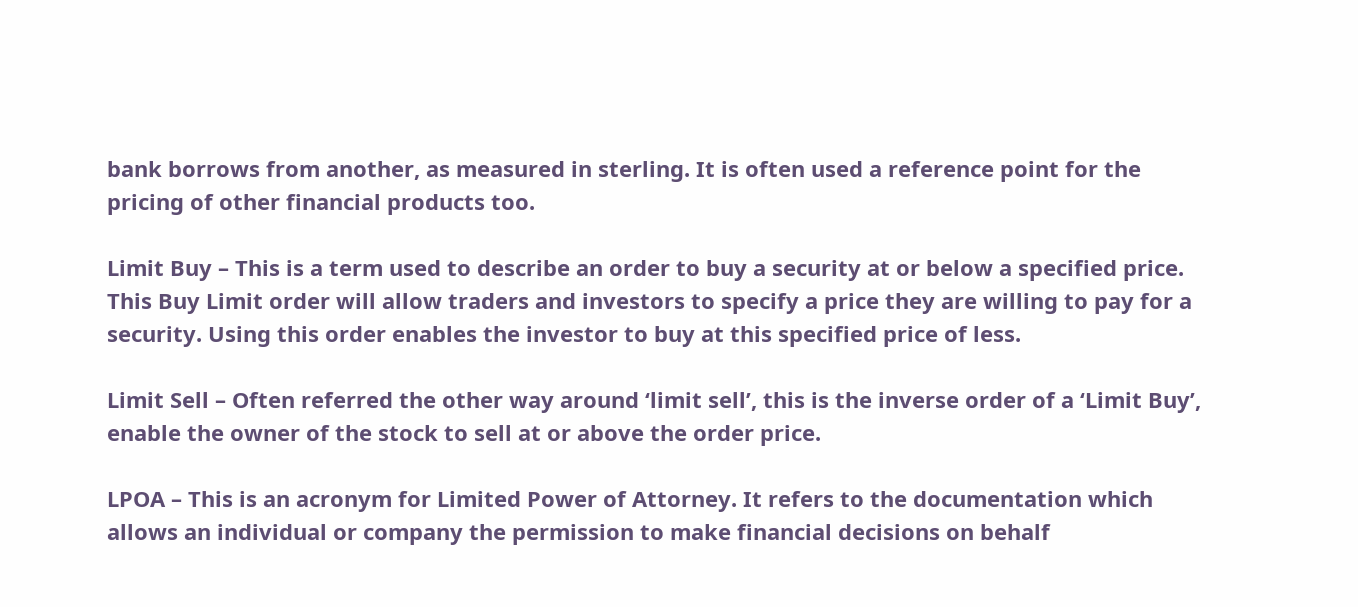bank borrows from another, as measured in sterling. It is often used a reference point for the pricing of other financial products too.

Limit Buy – This is a term used to describe an order to buy a security at or below a specified price. This Buy Limit order will allow traders and investors to specify a price they are willing to pay for a security. Using this order enables the investor to buy at this specified price of less.

Limit Sell – Often referred the other way around ‘limit sell’, this is the inverse order of a ‘Limit Buy’, enable the owner of the stock to sell at or above the order price.

LPOA – This is an acronym for Limited Power of Attorney. It refers to the documentation which allows an individual or company the permission to make financial decisions on behalf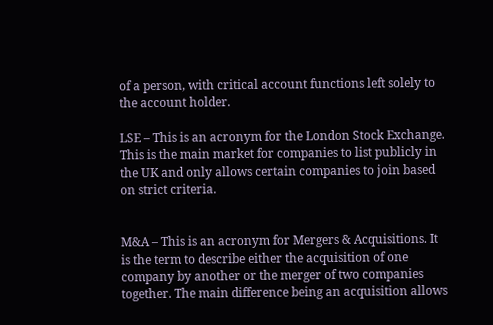of a person, with critical account functions left solely to the account holder.

LSE – This is an acronym for the London Stock Exchange. This is the main market for companies to list publicly in the UK and only allows certain companies to join based on strict criteria.


M&A – This is an acronym for Mergers & Acquisitions. It is the term to describe either the acquisition of one company by another or the merger of two companies together. The main difference being an acquisition allows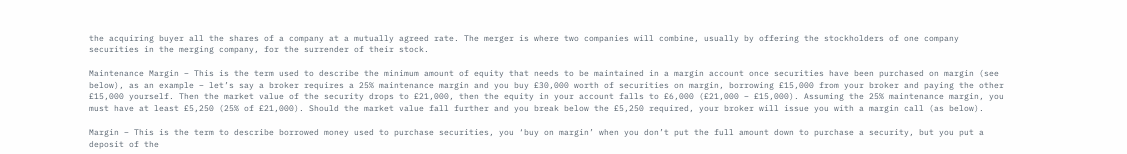the acquiring buyer all the shares of a company at a mutually agreed rate. The merger is where two companies will combine, usually by offering the stockholders of one company securities in the merging company, for the surrender of their stock.

Maintenance Margin – This is the term used to describe the minimum amount of equity that needs to be maintained in a margin account once securities have been purchased on margin (see below), as an example – let’s say a broker requires a 25% maintenance margin and you buy £30,000 worth of securities on margin, borrowing £15,000 from your broker and paying the other £15,000 yourself. Then the market value of the security drops to £21,000, then the equity in your account falls to £6,000 (£21,000 – £15,000). Assuming the 25% maintenance margin, you must have at least £5,250 (25% of £21,000). Should the market value fall further and you break below the £5,250 required, your broker will issue you with a margin call (as below).

Margin – This is the term to describe borrowed money used to purchase securities, you ‘buy on margin’ when you don’t put the full amount down to purchase a security, but you put a deposit of the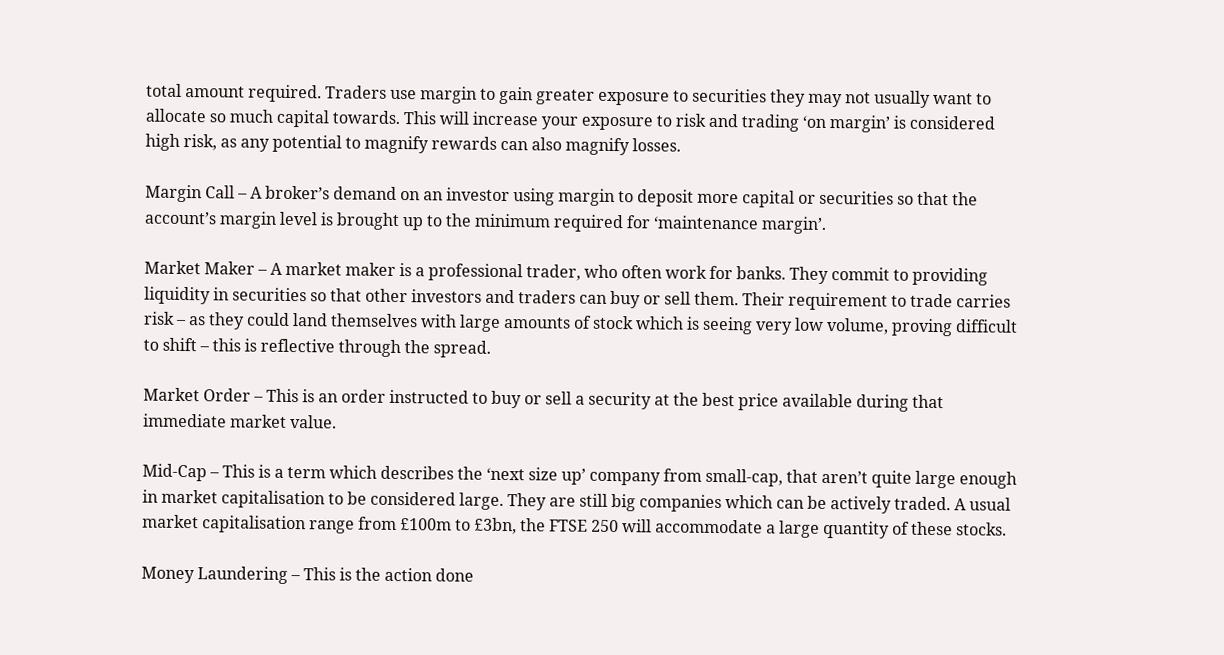total amount required. Traders use margin to gain greater exposure to securities they may not usually want to allocate so much capital towards. This will increase your exposure to risk and trading ‘on margin’ is considered high risk, as any potential to magnify rewards can also magnify losses.

Margin Call – A broker’s demand on an investor using margin to deposit more capital or securities so that the account’s margin level is brought up to the minimum required for ‘maintenance margin’.

Market Maker – A market maker is a professional trader, who often work for banks. They commit to providing liquidity in securities so that other investors and traders can buy or sell them. Their requirement to trade carries risk – as they could land themselves with large amounts of stock which is seeing very low volume, proving difficult to shift – this is reflective through the spread.

Market Order – This is an order instructed to buy or sell a security at the best price available during that immediate market value.

Mid-Cap – This is a term which describes the ‘next size up’ company from small-cap, that aren’t quite large enough in market capitalisation to be considered large. They are still big companies which can be actively traded. A usual market capitalisation range from £100m to £3bn, the FTSE 250 will accommodate a large quantity of these stocks.

Money Laundering – This is the action done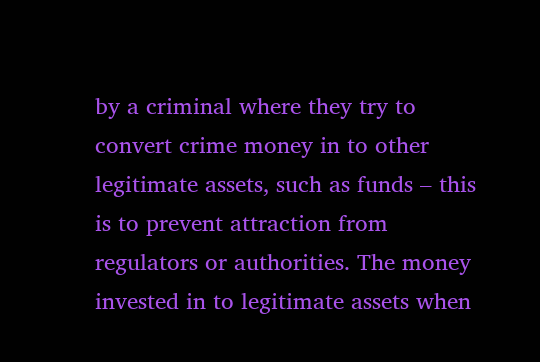by a criminal where they try to convert crime money in to other legitimate assets, such as funds – this is to prevent attraction from regulators or authorities. The money invested in to legitimate assets when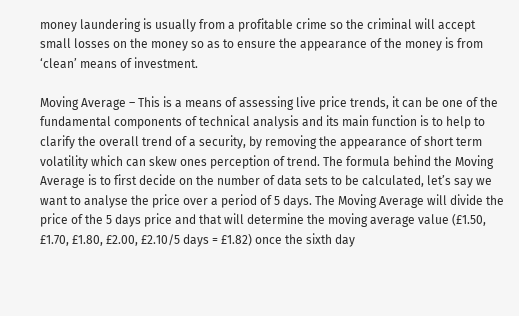money laundering is usually from a profitable crime so the criminal will accept small losses on the money so as to ensure the appearance of the money is from ‘clean’ means of investment.

Moving Average – This is a means of assessing live price trends, it can be one of the fundamental components of technical analysis and its main function is to help to clarify the overall trend of a security, by removing the appearance of short term volatility which can skew ones perception of trend. The formula behind the Moving Average is to first decide on the number of data sets to be calculated, let’s say we want to analyse the price over a period of 5 days. The Moving Average will divide the price of the 5 days price and that will determine the moving average value (£1.50, £1.70, £1.80, £2.00, £2.10/5 days = £1.82) once the sixth day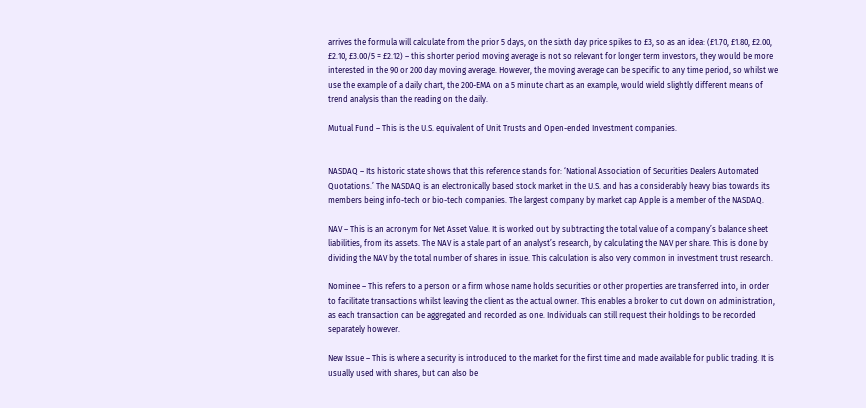arrives the formula will calculate from the prior 5 days, on the sixth day price spikes to £3, so as an idea: (£1.70, £1.80, £2.00, £2.10, £3.00/5 = £2.12) – this shorter period moving average is not so relevant for longer term investors, they would be more interested in the 90 or 200 day moving average. However, the moving average can be specific to any time period, so whilst we use the example of a daily chart, the 200-EMA on a 5 minute chart as an example, would wield slightly different means of trend analysis than the reading on the daily.

Mutual Fund – This is the U.S. equivalent of Unit Trusts and Open-ended Investment companies.


NASDAQ – Its historic state shows that this reference stands for: ‘National Association of Securities Dealers Automated Quotations.’ The NASDAQ is an electronically based stock market in the U.S. and has a considerably heavy bias towards its members being info-tech or bio-tech companies. The largest company by market cap Apple is a member of the NASDAQ.

NAV – This is an acronym for Net Asset Value. It is worked out by subtracting the total value of a company’s balance sheet liabilities, from its assets. The NAV is a stale part of an analyst’s research, by calculating the NAV per share. This is done by dividing the NAV by the total number of shares in issue. This calculation is also very common in investment trust research.

Nominee – This refers to a person or a firm whose name holds securities or other properties are transferred into, in order to facilitate transactions whilst leaving the client as the actual owner. This enables a broker to cut down on administration, as each transaction can be aggregated and recorded as one. Individuals can still request their holdings to be recorded separately however.

New Issue – This is where a security is introduced to the market for the first time and made available for public trading. It is usually used with shares, but can also be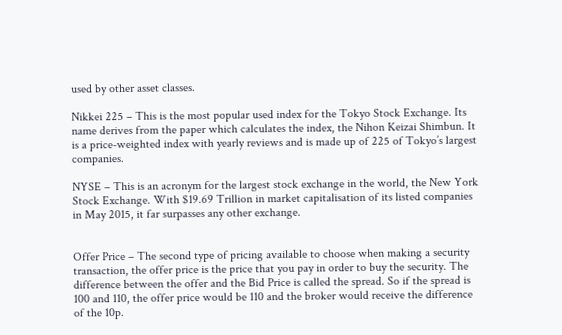used by other asset classes.

Nikkei 225 – This is the most popular used index for the Tokyo Stock Exchange. Its name derives from the paper which calculates the index, the Nihon Keizai Shimbun. It is a price-weighted index with yearly reviews and is made up of 225 of Tokyo’s largest companies.

NYSE – This is an acronym for the largest stock exchange in the world, the New York Stock Exchange. With $19.69 Trillion in market capitalisation of its listed companies in May 2015, it far surpasses any other exchange.


Offer Price – The second type of pricing available to choose when making a security transaction, the offer price is the price that you pay in order to buy the security. The difference between the offer and the Bid Price is called the spread. So if the spread is 100 and 110, the offer price would be 110 and the broker would receive the difference of the 10p.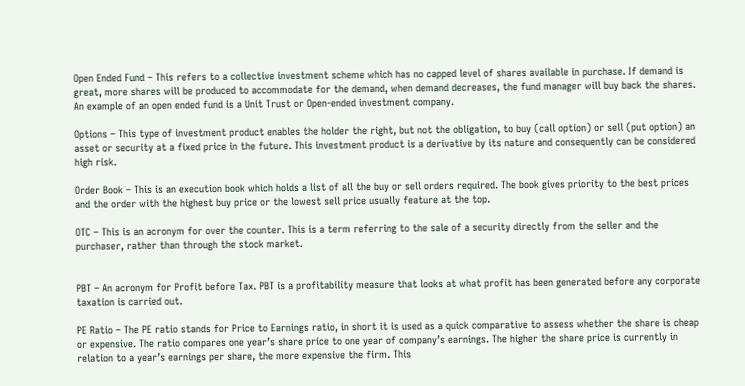Open Ended Fund – This refers to a collective investment scheme which has no capped level of shares available in purchase. If demand is great, more shares will be produced to accommodate for the demand, when demand decreases, the fund manager will buy back the shares. An example of an open ended fund is a Unit Trust or Open-ended investment company.

Options – This type of investment product enables the holder the right, but not the obligation, to buy (call option) or sell (put option) an asset or security at a fixed price in the future. This investment product is a derivative by its nature and consequently can be considered high risk.

Order Book – This is an execution book which holds a list of all the buy or sell orders required. The book gives priority to the best prices and the order with the highest buy price or the lowest sell price usually feature at the top.

OTC – This is an acronym for over the counter. This is a term referring to the sale of a security directly from the seller and the purchaser, rather than through the stock market.


PBT – An acronym for Profit before Tax. PBT is a profitability measure that looks at what profit has been generated before any corporate taxation is carried out.

PE Ratio – The PE ratio stands for Price to Earnings ratio, in short it is used as a quick comparative to assess whether the share is cheap or expensive. The ratio compares one year’s share price to one year of company’s earnings. The higher the share price is currently in relation to a year’s earnings per share, the more expensive the firm. This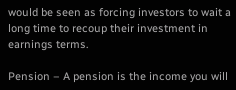would be seen as forcing investors to wait a long time to recoup their investment in earnings terms.

Pension – A pension is the income you will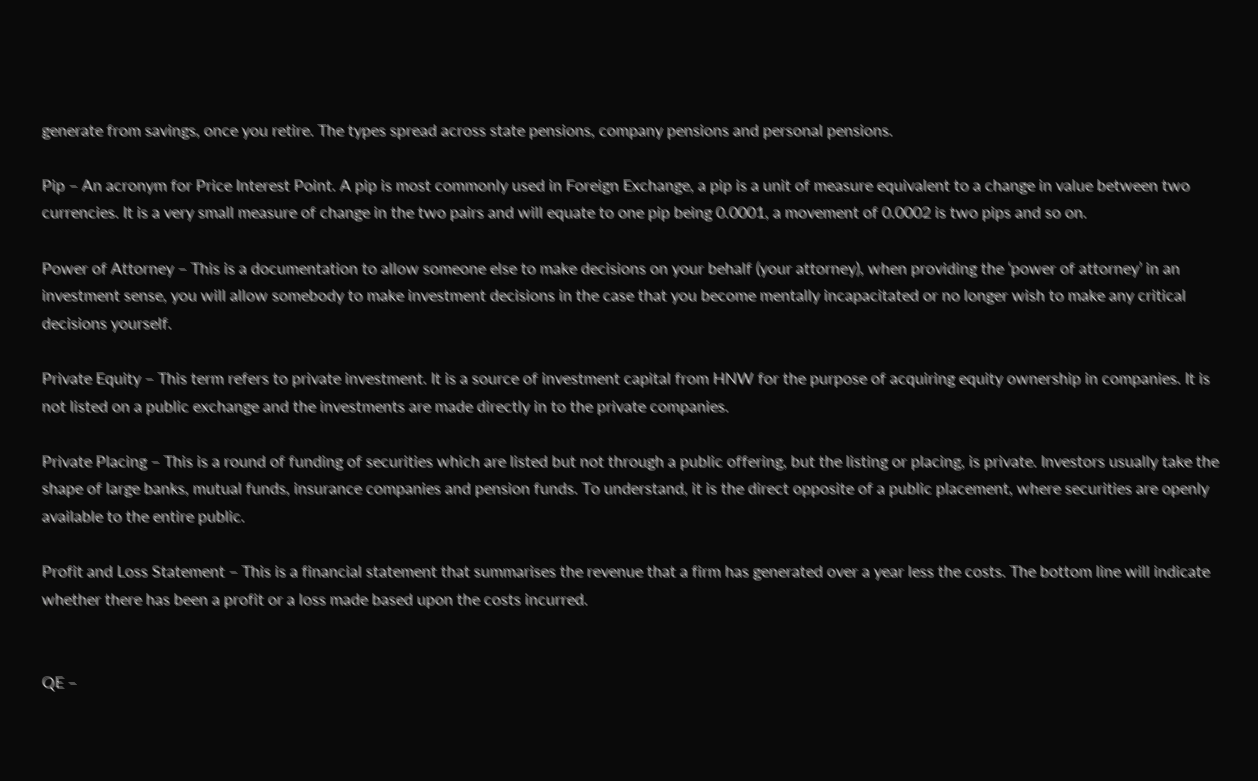generate from savings, once you retire. The types spread across state pensions, company pensions and personal pensions.

Pip – An acronym for Price Interest Point. A pip is most commonly used in Foreign Exchange, a pip is a unit of measure equivalent to a change in value between two currencies. It is a very small measure of change in the two pairs and will equate to one pip being 0.0001, a movement of 0.0002 is two pips and so on.

Power of Attorney – This is a documentation to allow someone else to make decisions on your behalf (your attorney), when providing the ‘power of attorney’ in an investment sense, you will allow somebody to make investment decisions in the case that you become mentally incapacitated or no longer wish to make any critical decisions yourself.

Private Equity – This term refers to private investment. It is a source of investment capital from HNW for the purpose of acquiring equity ownership in companies. It is not listed on a public exchange and the investments are made directly in to the private companies.

Private Placing – This is a round of funding of securities which are listed but not through a public offering, but the listing or placing, is private. Investors usually take the shape of large banks, mutual funds, insurance companies and pension funds. To understand, it is the direct opposite of a public placement, where securities are openly available to the entire public.

Profit and Loss Statement – This is a financial statement that summarises the revenue that a firm has generated over a year less the costs. The bottom line will indicate whether there has been a profit or a loss made based upon the costs incurred.


QE –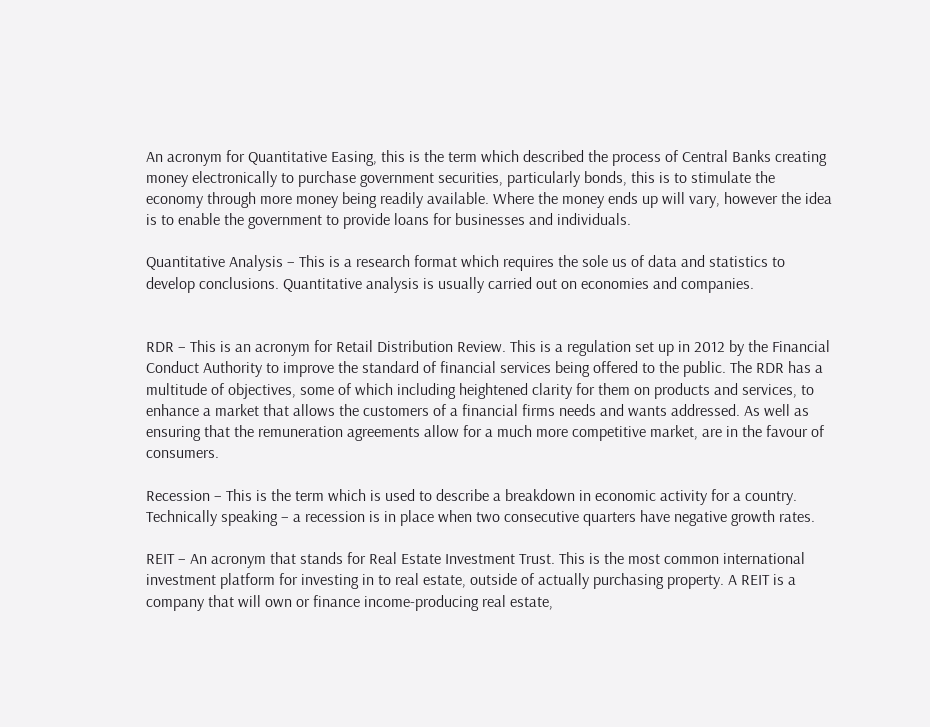An acronym for Quantitative Easing, this is the term which described the process of Central Banks creating money electronically to purchase government securities, particularly bonds, this is to stimulate the economy through more money being readily available. Where the money ends up will vary, however the idea is to enable the government to provide loans for businesses and individuals.

Quantitative Analysis – This is a research format which requires the sole us of data and statistics to develop conclusions. Quantitative analysis is usually carried out on economies and companies.


RDR – This is an acronym for Retail Distribution Review. This is a regulation set up in 2012 by the Financial Conduct Authority to improve the standard of financial services being offered to the public. The RDR has a multitude of objectives, some of which including heightened clarity for them on products and services, to enhance a market that allows the customers of a financial firms needs and wants addressed. As well as ensuring that the remuneration agreements allow for a much more competitive market, are in the favour of consumers.

Recession – This is the term which is used to describe a breakdown in economic activity for a country. Technically speaking – a recession is in place when two consecutive quarters have negative growth rates.

REIT – An acronym that stands for Real Estate Investment Trust. This is the most common international investment platform for investing in to real estate, outside of actually purchasing property. A REIT is a company that will own or finance income-producing real estate,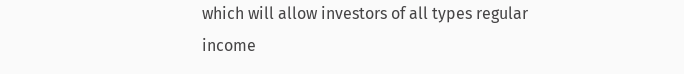which will allow investors of all types regular income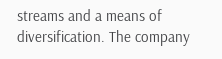streams and a means of diversification. The company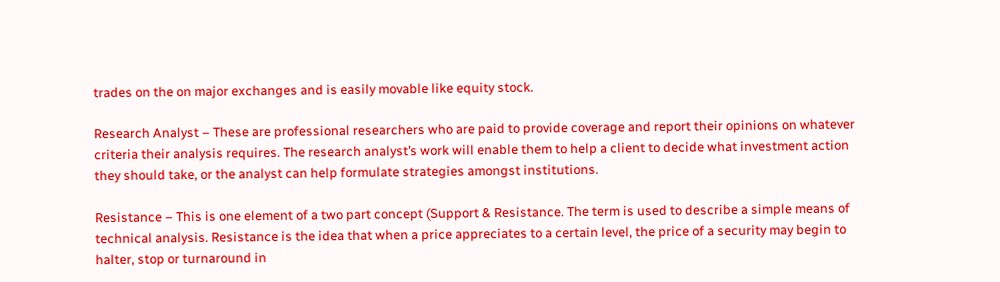trades on the on major exchanges and is easily movable like equity stock.

Research Analyst – These are professional researchers who are paid to provide coverage and report their opinions on whatever criteria their analysis requires. The research analyst’s work will enable them to help a client to decide what investment action they should take, or the analyst can help formulate strategies amongst institutions.

Resistance – This is one element of a two part concept (Support & Resistance. The term is used to describe a simple means of technical analysis. Resistance is the idea that when a price appreciates to a certain level, the price of a security may begin to halter, stop or turnaround in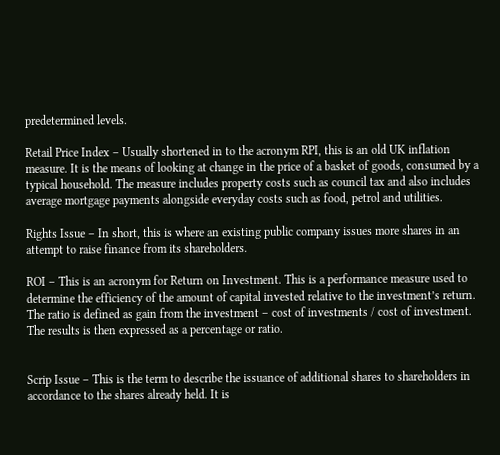predetermined levels.

Retail Price Index – Usually shortened in to the acronym RPI, this is an old UK inflation measure. It is the means of looking at change in the price of a basket of goods, consumed by a typical household. The measure includes property costs such as council tax and also includes average mortgage payments alongside everyday costs such as food, petrol and utilities.

Rights Issue – In short, this is where an existing public company issues more shares in an attempt to raise finance from its shareholders.

ROI – This is an acronym for Return on Investment. This is a performance measure used to determine the efficiency of the amount of capital invested relative to the investment’s return. The ratio is defined as gain from the investment – cost of investments / cost of investment. The results is then expressed as a percentage or ratio.


Scrip Issue – This is the term to describe the issuance of additional shares to shareholders in accordance to the shares already held. It is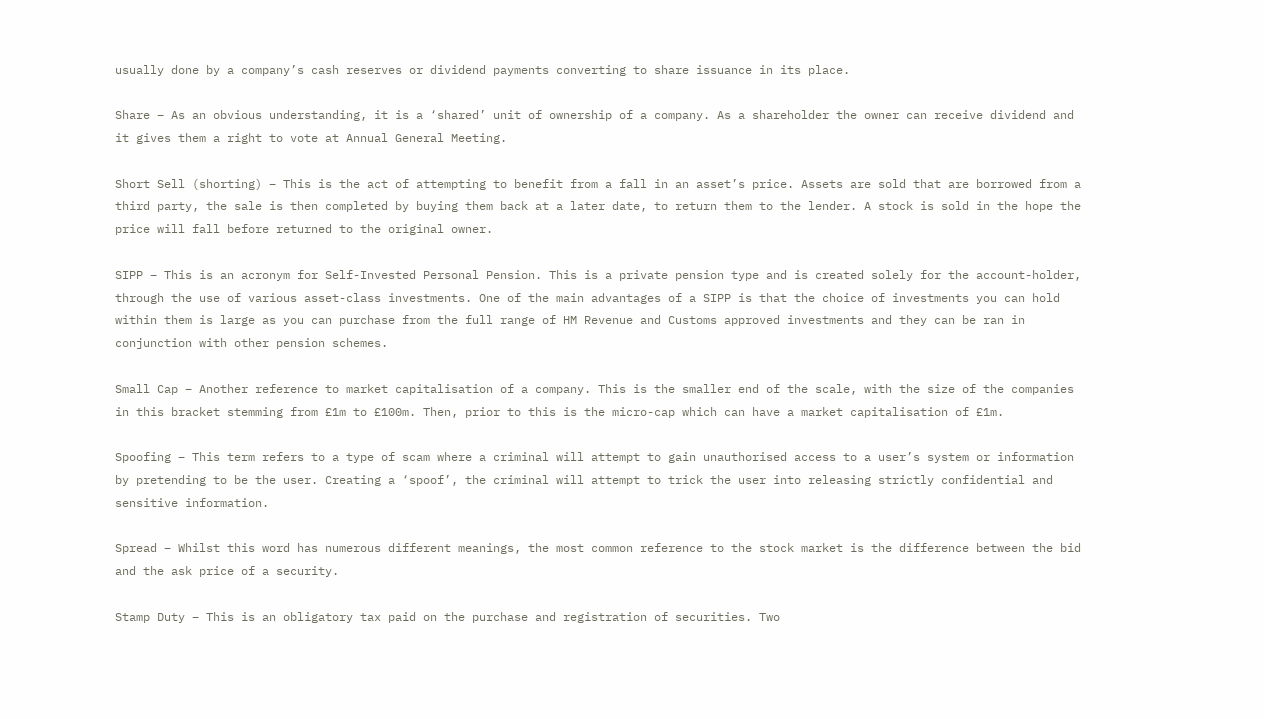usually done by a company’s cash reserves or dividend payments converting to share issuance in its place.

Share – As an obvious understanding, it is a ‘shared’ unit of ownership of a company. As a shareholder the owner can receive dividend and it gives them a right to vote at Annual General Meeting.

Short Sell (shorting) – This is the act of attempting to benefit from a fall in an asset’s price. Assets are sold that are borrowed from a third party, the sale is then completed by buying them back at a later date, to return them to the lender. A stock is sold in the hope the price will fall before returned to the original owner.

SIPP – This is an acronym for Self-Invested Personal Pension. This is a private pension type and is created solely for the account-holder, through the use of various asset-class investments. One of the main advantages of a SIPP is that the choice of investments you can hold within them is large as you can purchase from the full range of HM Revenue and Customs approved investments and they can be ran in conjunction with other pension schemes.

Small Cap – Another reference to market capitalisation of a company. This is the smaller end of the scale, with the size of the companies in this bracket stemming from £1m to £100m. Then, prior to this is the micro-cap which can have a market capitalisation of £1m.

Spoofing – This term refers to a type of scam where a criminal will attempt to gain unauthorised access to a user’s system or information by pretending to be the user. Creating a ‘spoof’, the criminal will attempt to trick the user into releasing strictly confidential and sensitive information.

Spread – Whilst this word has numerous different meanings, the most common reference to the stock market is the difference between the bid and the ask price of a security.

Stamp Duty – This is an obligatory tax paid on the purchase and registration of securities. Two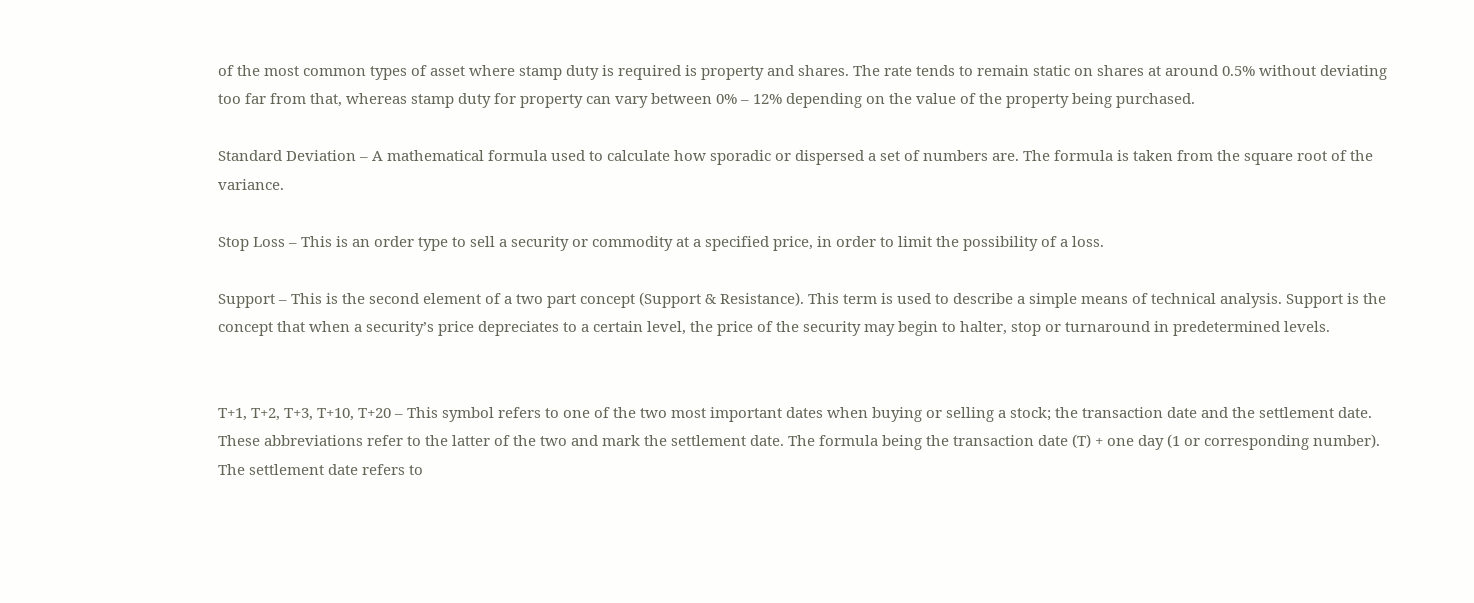of the most common types of asset where stamp duty is required is property and shares. The rate tends to remain static on shares at around 0.5% without deviating too far from that, whereas stamp duty for property can vary between 0% – 12% depending on the value of the property being purchased.

Standard Deviation – A mathematical formula used to calculate how sporadic or dispersed a set of numbers are. The formula is taken from the square root of the variance.

Stop Loss – This is an order type to sell a security or commodity at a specified price, in order to limit the possibility of a loss.

Support – This is the second element of a two part concept (Support & Resistance). This term is used to describe a simple means of technical analysis. Support is the concept that when a security’s price depreciates to a certain level, the price of the security may begin to halter, stop or turnaround in predetermined levels.


T+1, T+2, T+3, T+10, T+20 – This symbol refers to one of the two most important dates when buying or selling a stock; the transaction date and the settlement date. These abbreviations refer to the latter of the two and mark the settlement date. The formula being the transaction date (T) + one day (1 or corresponding number). The settlement date refers to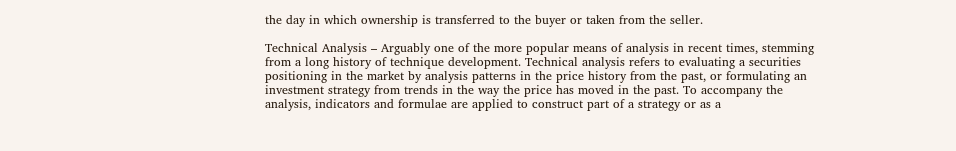the day in which ownership is transferred to the buyer or taken from the seller.

Technical Analysis – Arguably one of the more popular means of analysis in recent times, stemming from a long history of technique development. Technical analysis refers to evaluating a securities positioning in the market by analysis patterns in the price history from the past, or formulating an investment strategy from trends in the way the price has moved in the past. To accompany the analysis, indicators and formulae are applied to construct part of a strategy or as a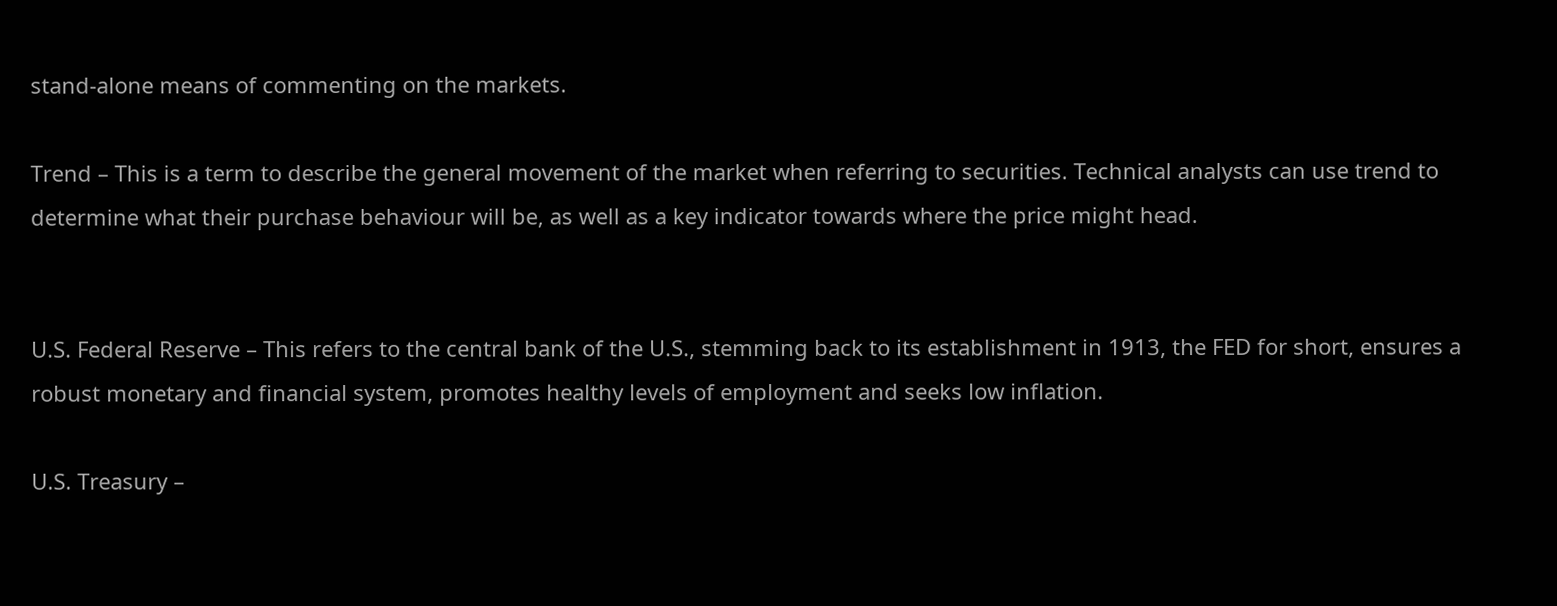stand-alone means of commenting on the markets.

Trend – This is a term to describe the general movement of the market when referring to securities. Technical analysts can use trend to determine what their purchase behaviour will be, as well as a key indicator towards where the price might head.


U.S. Federal Reserve – This refers to the central bank of the U.S., stemming back to its establishment in 1913, the FED for short, ensures a robust monetary and financial system, promotes healthy levels of employment and seeks low inflation.

U.S. Treasury –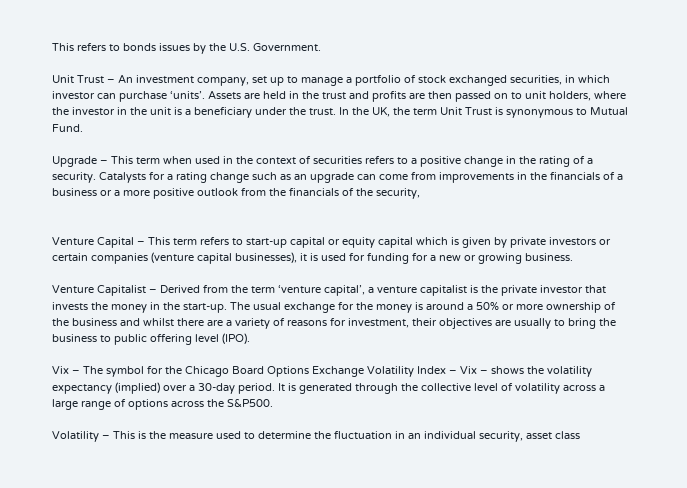This refers to bonds issues by the U.S. Government.

Unit Trust – An investment company, set up to manage a portfolio of stock exchanged securities, in which investor can purchase ‘units’. Assets are held in the trust and profits are then passed on to unit holders, where the investor in the unit is a beneficiary under the trust. In the UK, the term Unit Trust is synonymous to Mutual Fund.

Upgrade – This term when used in the context of securities refers to a positive change in the rating of a security. Catalysts for a rating change such as an upgrade can come from improvements in the financials of a business or a more positive outlook from the financials of the security,


Venture Capital – This term refers to start-up capital or equity capital which is given by private investors or certain companies (venture capital businesses), it is used for funding for a new or growing business.

Venture Capitalist – Derived from the term ‘venture capital’, a venture capitalist is the private investor that invests the money in the start-up. The usual exchange for the money is around a 50% or more ownership of the business and whilst there are a variety of reasons for investment, their objectives are usually to bring the business to public offering level (IPO).

Vix – The symbol for the Chicago Board Options Exchange Volatility Index – Vix – shows the volatility expectancy (implied) over a 30-day period. It is generated through the collective level of volatility across a large range of options across the S&P500.

Volatility – This is the measure used to determine the fluctuation in an individual security, asset class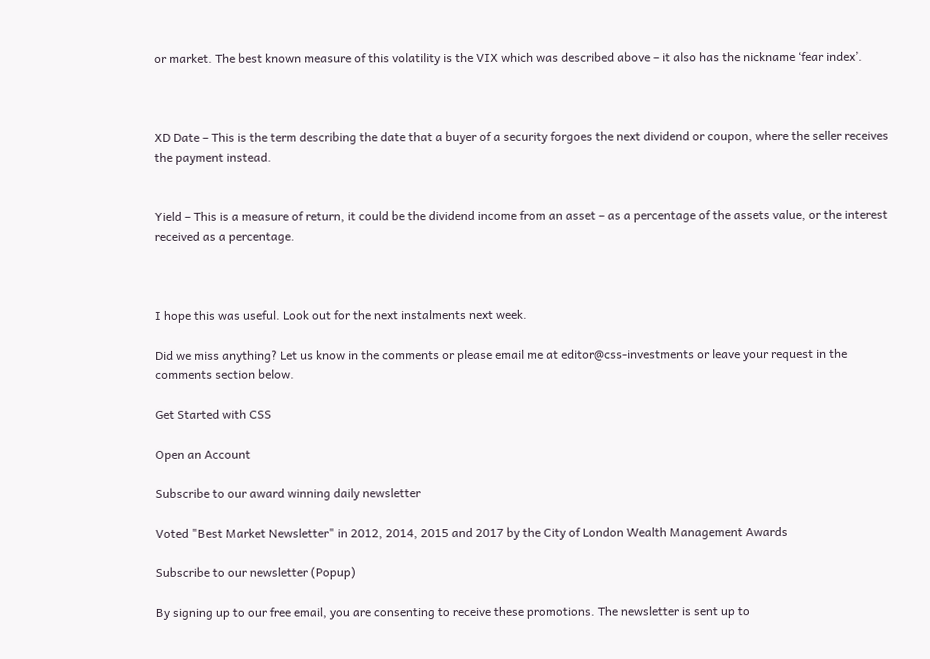or market. The best known measure of this volatility is the VIX which was described above – it also has the nickname ‘fear index’.



XD Date – This is the term describing the date that a buyer of a security forgoes the next dividend or coupon, where the seller receives the payment instead.


Yield – This is a measure of return, it could be the dividend income from an asset – as a percentage of the assets value, or the interest received as a percentage.



I hope this was useful. Look out for the next instalments next week.

Did we miss anything? Let us know in the comments or please email me at editor@css-investments or leave your request in the comments section below.

Get Started with CSS

Open an Account

Subscribe to our award winning daily newsletter

Voted "Best Market Newsletter" in 2012, 2014, 2015 and 2017 by the City of London Wealth Management Awards

Subscribe to our newsletter (Popup)

By signing up to our free email, you are consenting to receive these promotions. The newsletter is sent up to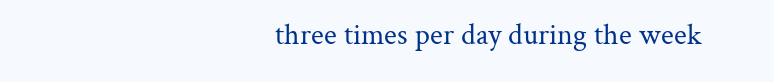three times per day during the week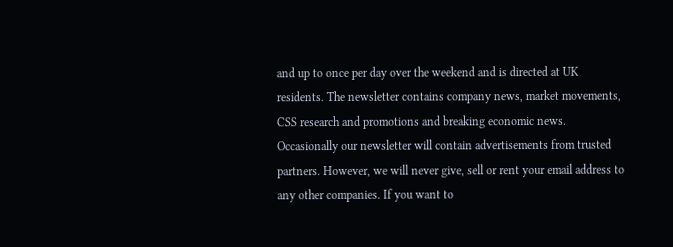and up to once per day over the weekend and is directed at UK residents. The newsletter contains company news, market movements, CSS research and promotions and breaking economic news. Occasionally our newsletter will contain advertisements from trusted partners. However, we will never give, sell or rent your email address to any other companies. If you want to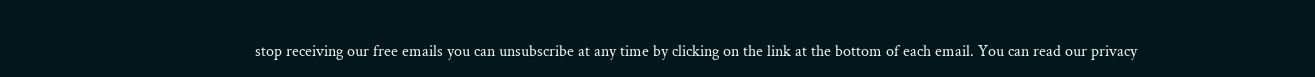stop receiving our free emails you can unsubscribe at any time by clicking on the link at the bottom of each email. You can read our privacy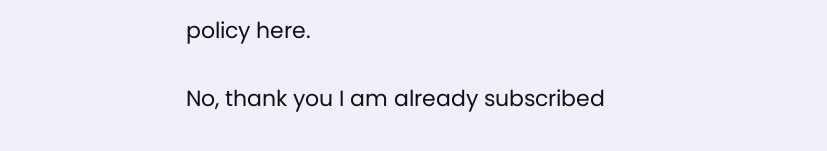policy here.

No, thank you I am already subscribed